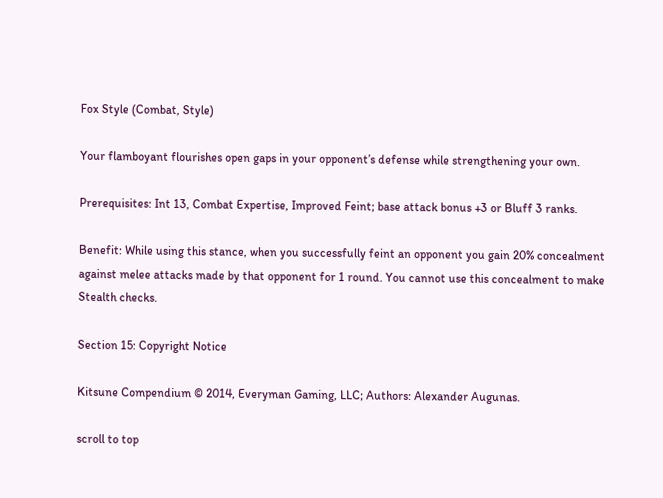Fox Style (Combat, Style)

Your flamboyant flourishes open gaps in your opponent’s defense while strengthening your own.

Prerequisites: Int 13, Combat Expertise, Improved Feint; base attack bonus +3 or Bluff 3 ranks.

Benefit: While using this stance, when you successfully feint an opponent you gain 20% concealment against melee attacks made by that opponent for 1 round. You cannot use this concealment to make Stealth checks.

Section 15: Copyright Notice

Kitsune Compendium © 2014, Everyman Gaming, LLC; Authors: Alexander Augunas.

scroll to top